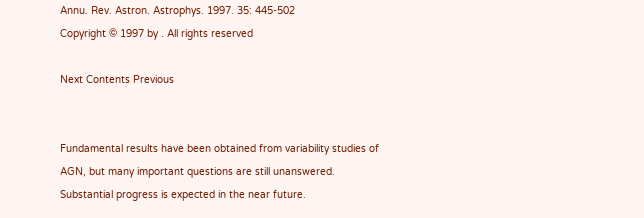Annu. Rev. Astron. Astrophys. 1997. 35: 445-502
Copyright © 1997 by . All rights reserved

Next Contents Previous


Fundamental results have been obtained from variability studies of AGN, but many important questions are still unanswered. Substantial progress is expected in the near future.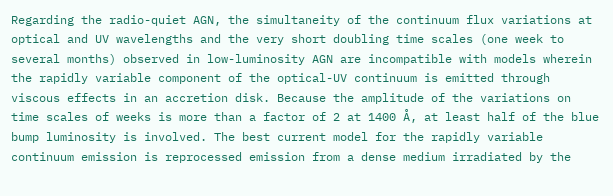Regarding the radio-quiet AGN, the simultaneity of the continuum flux variations at optical and UV wavelengths and the very short doubling time scales (one week to several months) observed in low-luminosity AGN are incompatible with models wherein the rapidly variable component of the optical-UV continuum is emitted through viscous effects in an accretion disk. Because the amplitude of the variations on time scales of weeks is more than a factor of 2 at 1400 Å, at least half of the blue bump luminosity is involved. The best current model for the rapidly variable continuum emission is reprocessed emission from a dense medium irradiated by the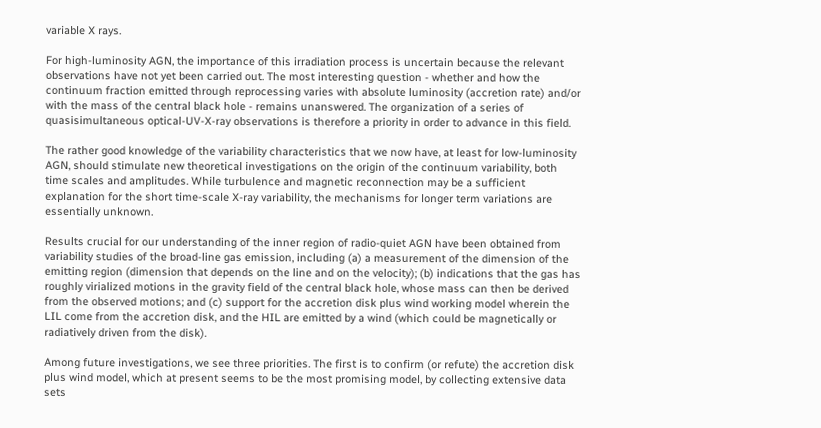variable X rays.

For high-luminosity AGN, the importance of this irradiation process is uncertain because the relevant observations have not yet been carried out. The most interesting question - whether and how the continuum fraction emitted through reprocessing varies with absolute luminosity (accretion rate) and/or with the mass of the central black hole - remains unanswered. The organization of a series of quasisimultaneous optical-UV-X-ray observations is therefore a priority in order to advance in this field.

The rather good knowledge of the variability characteristics that we now have, at least for low-luminosity AGN, should stimulate new theoretical investigations on the origin of the continuum variability, both time scales and amplitudes. While turbulence and magnetic reconnection may be a sufficient explanation for the short time-scale X-ray variability, the mechanisms for longer term variations are essentially unknown.

Results crucial for our understanding of the inner region of radio-quiet AGN have been obtained from variability studies of the broad-line gas emission, including (a) a measurement of the dimension of the emitting region (dimension that depends on the line and on the velocity); (b) indications that the gas has roughly virialized motions in the gravity field of the central black hole, whose mass can then be derived from the observed motions; and (c) support for the accretion disk plus wind working model wherein the LIL come from the accretion disk, and the HIL are emitted by a wind (which could be magnetically or radiatively driven from the disk).

Among future investigations, we see three priorities. The first is to confirm (or refute) the accretion disk plus wind model, which at present seems to be the most promising model, by collecting extensive data sets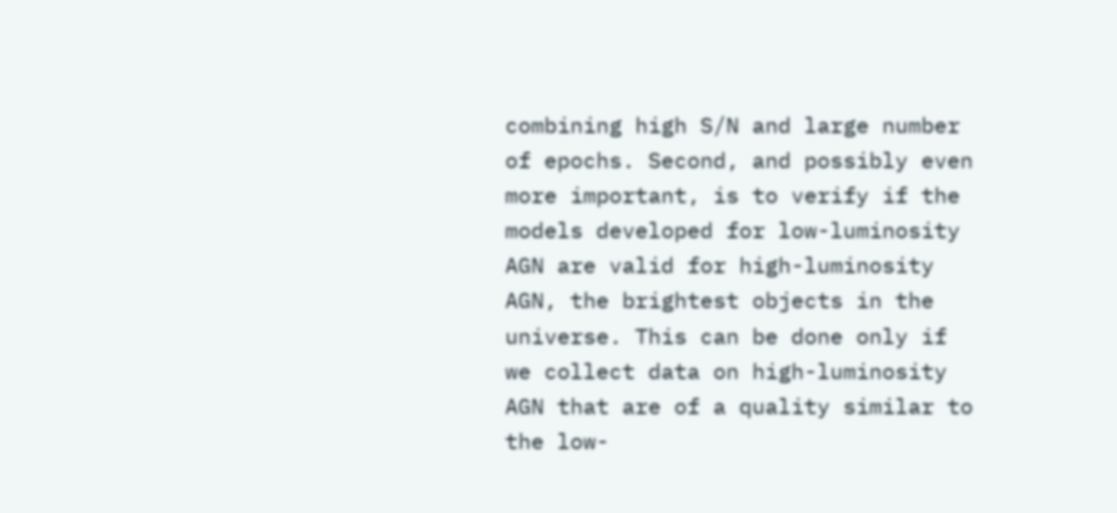combining high S/N and large number of epochs. Second, and possibly even more important, is to verify if the models developed for low-luminosity AGN are valid for high-luminosity AGN, the brightest objects in the universe. This can be done only if we collect data on high-luminosity AGN that are of a quality similar to the low-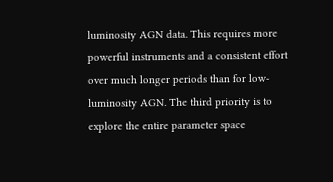luminosity AGN data. This requires more powerful instruments and a consistent effort over much longer periods than for low-luminosity AGN. The third priority is to explore the entire parameter space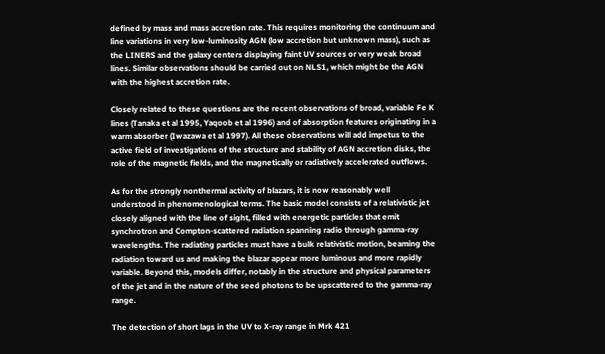defined by mass and mass accretion rate. This requires monitoring the continuum and line variations in very low-luminosity AGN (low accretion but unknown mass), such as the LINERS and the galaxy centers displaying faint UV sources or very weak broad lines. Similar observations should be carried out on NLS1, which might be the AGN with the highest accretion rate.

Closely related to these questions are the recent observations of broad, variable Fe K lines (Tanaka et al 1995, Yaqoob et al 1996) and of absorption features originating in a warm absorber (Iwazawa et al 1997). All these observations will add impetus to the active field of investigations of the structure and stability of AGN accretion disks, the role of the magnetic fields, and the magnetically or radiatively accelerated outflows.

As for the strongly nonthermal activity of blazars, it is now reasonably well understood in phenomenological terms. The basic model consists of a relativistic jet closely aligned with the line of sight, filled with energetic particles that emit synchrotron and Compton-scattered radiation spanning radio through gamma-ray wavelengths. The radiating particles must have a bulk relativistic motion, beaming the radiation toward us and making the blazar appear more luminous and more rapidly variable. Beyond this, models differ, notably in the structure and physical parameters of the jet and in the nature of the seed photons to be upscattered to the gamma-ray range.

The detection of short lags in the UV to X-ray range in Mrk 421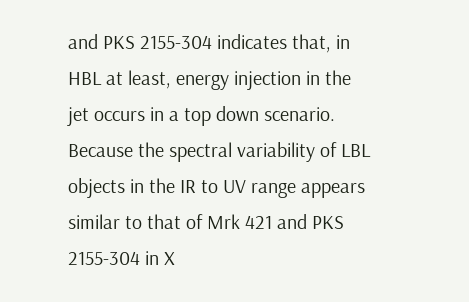and PKS 2155-304 indicates that, in HBL at least, energy injection in the jet occurs in a top down scenario. Because the spectral variability of LBL objects in the IR to UV range appears similar to that of Mrk 421 and PKS 2155-304 in X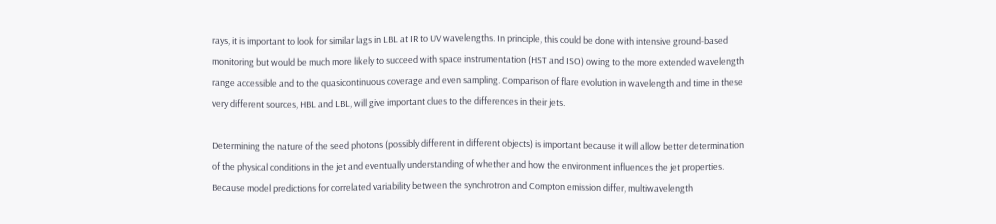rays, it is important to look for similar lags in LBL at IR to UV wavelengths. In principle, this could be done with intensive ground-based monitoring but would be much more likely to succeed with space instrumentation (HST and ISO) owing to the more extended wavelength range accessible and to the quasicontinuous coverage and even sampling. Comparison of flare evolution in wavelength and time in these very different sources, HBL and LBL, will give important clues to the differences in their jets.

Determining the nature of the seed photons (possibly different in different objects) is important because it will allow better determination of the physical conditions in the jet and eventually understanding of whether and how the environment influences the jet properties. Because model predictions for correlated variability between the synchrotron and Compton emission differ, multiwavelength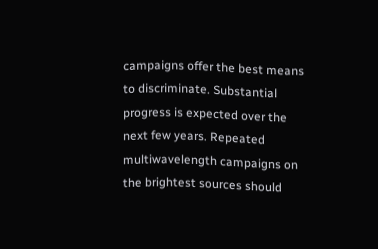campaigns offer the best means to discriminate. Substantial progress is expected over the next few years. Repeated multiwavelength campaigns on the brightest sources should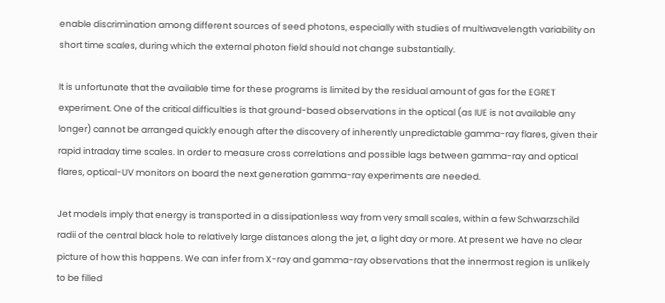enable discrimination among different sources of seed photons, especially with studies of multiwavelength variability on short time scales, during which the external photon field should not change substantially.

It is unfortunate that the available time for these programs is limited by the residual amount of gas for the EGRET experiment. One of the critical difficulties is that ground-based observations in the optical (as IUE is not available any longer) cannot be arranged quickly enough after the discovery of inherently unpredictable gamma-ray flares, given their rapid intraday time scales. In order to measure cross correlations and possible lags between gamma-ray and optical flares, optical-UV monitors on board the next generation gamma-ray experiments are needed.

Jet models imply that energy is transported in a dissipationless way from very small scales, within a few Schwarzschild radii of the central black hole to relatively large distances along the jet, a light day or more. At present we have no clear picture of how this happens. We can infer from X-ray and gamma-ray observations that the innermost region is unlikely to be filled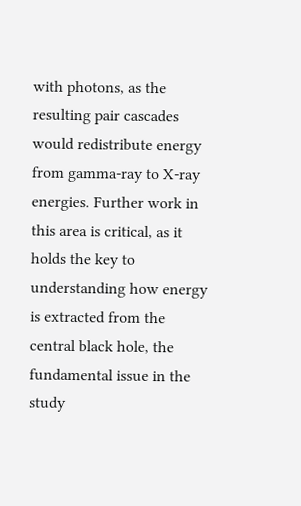with photons, as the resulting pair cascades would redistribute energy from gamma-ray to X-ray energies. Further work in this area is critical, as it holds the key to understanding how energy is extracted from the central black hole, the fundamental issue in the study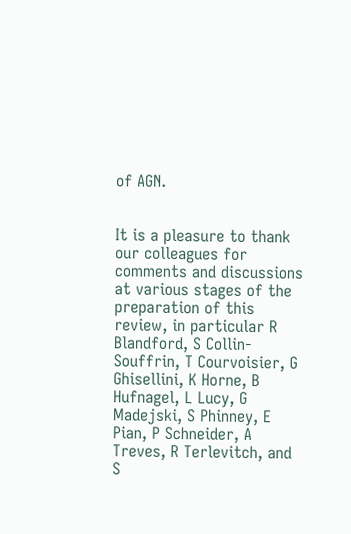of AGN.


It is a pleasure to thank our colleagues for comments and discussions at various stages of the preparation of this review, in particular R Blandford, S Collin-Souffrin, T Courvoisier, G Ghisellini, K Horne, B Hufnagel, L Lucy, G Madejski, S Phinney, E Pian, P Schneider, A Treves, R Terlevitch, and S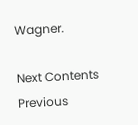Wagner.

Next Contents Previous